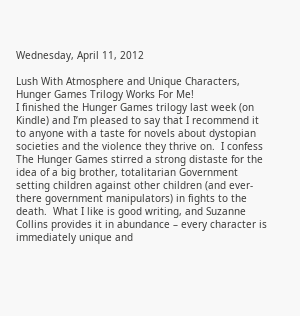Wednesday, April 11, 2012

Lush With Atmosphere and Unique Characters, Hunger Games Trilogy Works For Me!
I finished the Hunger Games trilogy last week (on Kindle) and I’m pleased to say that I recommend it to anyone with a taste for novels about dystopian societies and the violence they thrive on.  I confess The Hunger Games stirred a strong distaste for the idea of a big brother, totalitarian Government setting children against other children (and ever-there government manipulators) in fights to the death.  What I like is good writing, and Suzanne Collins provides it in abundance – every character is immediately unique and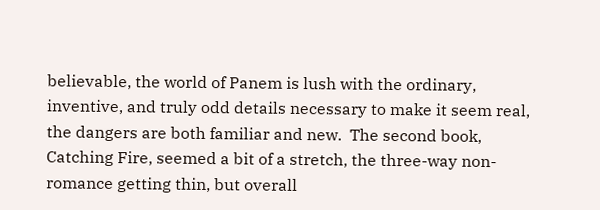believable, the world of Panem is lush with the ordinary, inventive, and truly odd details necessary to make it seem real, the dangers are both familiar and new.  The second book, Catching Fire, seemed a bit of a stretch, the three-way non-romance getting thin, but overall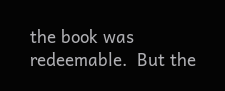the book was redeemable.  But the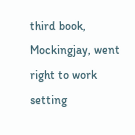third book, Mockingjay, went right to work setting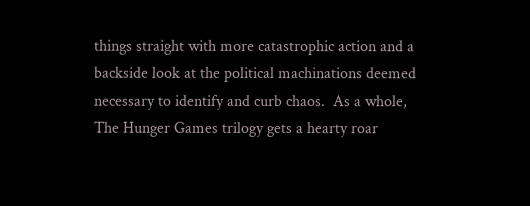things straight with more catastrophic action and a backside look at the political machinations deemed necessary to identify and curb chaos.  As a whole, The Hunger Games trilogy gets a hearty roar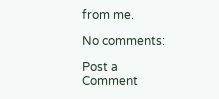from me.

No comments:

Post a Comment